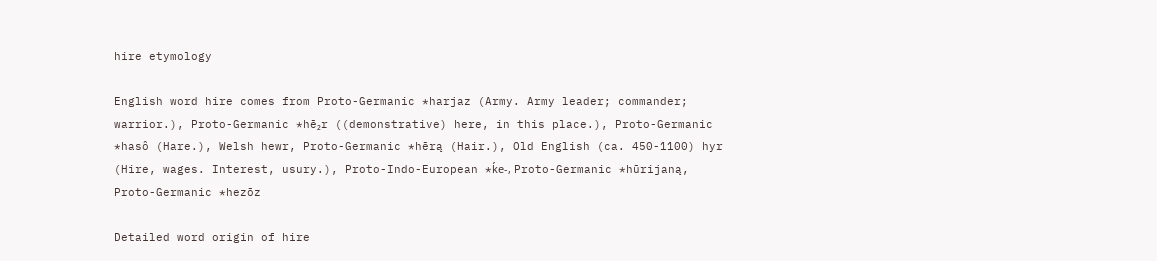hire etymology

English word hire comes from Proto-Germanic *harjaz (Army. Army leader; commander; warrior.), Proto-Germanic *hē₂r ((demonstrative) here, in this place.), Proto-Germanic *hasô (Hare.), Welsh hewr, Proto-Germanic *hērą (Hair.), Old English (ca. 450-1100) hyr (Hire, wages. Interest, usury.), Proto-Indo-European *ḱe-, Proto-Germanic *hūrijaną, Proto-Germanic *hezōz

Detailed word origin of hire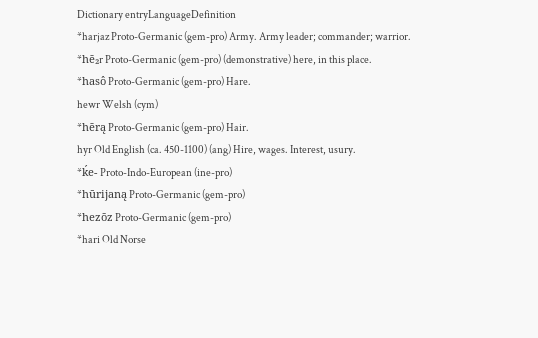Dictionary entryLanguageDefinition
*harjaz Proto-Germanic (gem-pro) Army. Army leader; commander; warrior.
*hē₂r Proto-Germanic (gem-pro) (demonstrative) here, in this place.
*hasô Proto-Germanic (gem-pro) Hare.
hewr Welsh (cym)
*hērą Proto-Germanic (gem-pro) Hair.
hyr Old English (ca. 450-1100) (ang) Hire, wages. Interest, usury.
*ḱe- Proto-Indo-European (ine-pro)
*hūrijaną Proto-Germanic (gem-pro)
*hezōz Proto-Germanic (gem-pro)
*hari Old Norse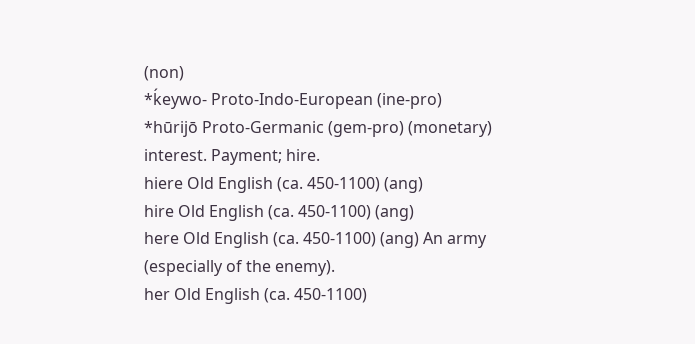(non)
*ḱeywo- Proto-Indo-European (ine-pro)
*hūrijō Proto-Germanic (gem-pro) (monetary) interest. Payment; hire.
hiere Old English (ca. 450-1100) (ang)
hire Old English (ca. 450-1100) (ang)
here Old English (ca. 450-1100) (ang) An army (especially of the enemy).
her Old English (ca. 450-1100)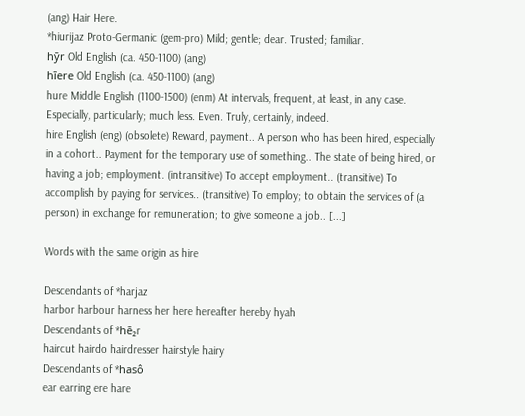(ang) Hair Here.
*hiurijaz Proto-Germanic (gem-pro) Mild; gentle; dear. Trusted; familiar.
hȳr Old English (ca. 450-1100) (ang)
hīere Old English (ca. 450-1100) (ang)
hure Middle English (1100-1500) (enm) At intervals, frequent, at least, in any case. Especially, particularly; much less. Even. Truly, certainly, indeed.
hire English (eng) (obsolete) Reward, payment.. A person who has been hired, especially in a cohort.. Payment for the temporary use of something.. The state of being hired, or having a job; employment. (intransitive) To accept employment.. (transitive) To accomplish by paying for services.. (transitive) To employ; to obtain the services of (a person) in exchange for remuneration; to give someone a job.. [...]

Words with the same origin as hire

Descendants of *harjaz
harbor harbour harness her here hereafter hereby hyah
Descendants of *hē₂r
haircut hairdo hairdresser hairstyle hairy
Descendants of *hasô
ear earring ere hare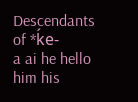Descendants of *ḱe-
a ai he hello him his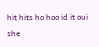hit hits ho hoo id it oui she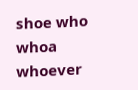shoe who whoa whoever